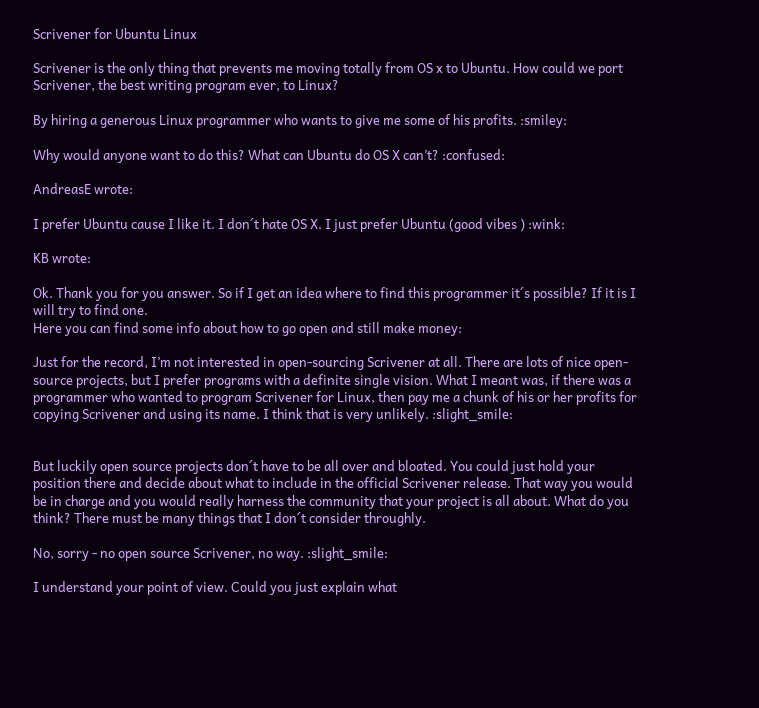Scrivener for Ubuntu Linux

Scrivener is the only thing that prevents me moving totally from OS x to Ubuntu. How could we port Scrivener, the best writing program ever, to Linux?

By hiring a generous Linux programmer who wants to give me some of his profits. :smiley:

Why would anyone want to do this? What can Ubuntu do OS X can’t? :confused:

AndreasE wrote:

I prefer Ubuntu cause I like it. I don´t hate OS X. I just prefer Ubuntu (good vibes ) :wink:

KB wrote:

Ok. Thank you for you answer. So if I get an idea where to find this programmer it´s possible? If it is I will try to find one.
Here you can find some info about how to go open and still make money:

Just for the record, I’m not interested in open-sourcing Scrivener at all. There are lots of nice open-source projects, but I prefer programs with a definite single vision. What I meant was, if there was a programmer who wanted to program Scrivener for Linux, then pay me a chunk of his or her profits for copying Scrivener and using its name. I think that is very unlikely. :slight_smile:


But luckily open source projects don´t have to be all over and bloated. You could just hold your position there and decide about what to include in the official Scrivener release. That way you would be in charge and you would really harness the community that your project is all about. What do you think? There must be many things that I don´t consider throughly.

No, sorry - no open source Scrivener, no way. :slight_smile:

I understand your point of view. Could you just explain what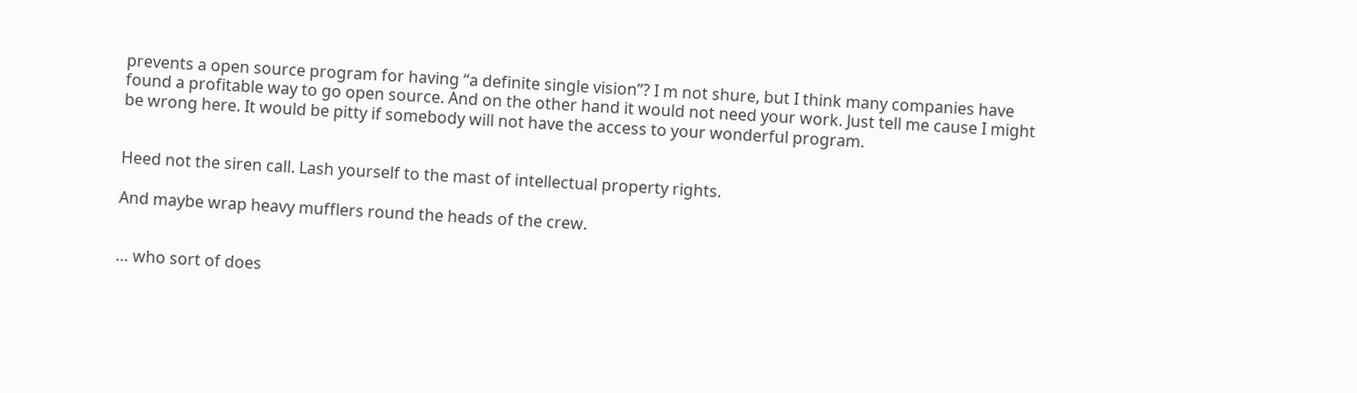prevents a open source program for having “a definite single vision”? I m not shure, but I think many companies have found a profitable way to go open source. And on the other hand it would not need your work. Just tell me cause I might be wrong here. It would be pitty if somebody will not have the access to your wonderful program.


Heed not the siren call. Lash yourself to the mast of intellectual property rights.

And maybe wrap heavy mufflers round the heads of the crew.


… who sort of does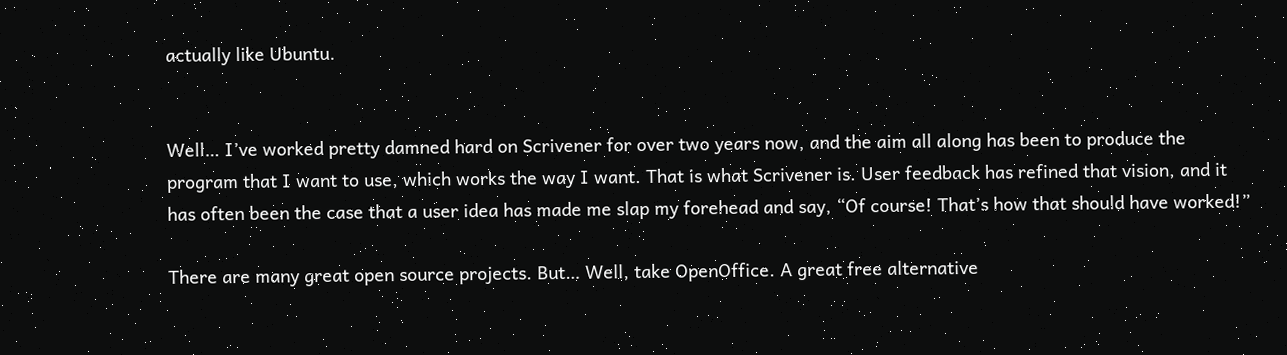actually like Ubuntu.


Well… I’ve worked pretty damned hard on Scrivener for over two years now, and the aim all along has been to produce the program that I want to use, which works the way I want. That is what Scrivener is. User feedback has refined that vision, and it has often been the case that a user idea has made me slap my forehead and say, “Of course! That’s how that should have worked!”

There are many great open source projects. But… Well, take OpenOffice. A great free alternative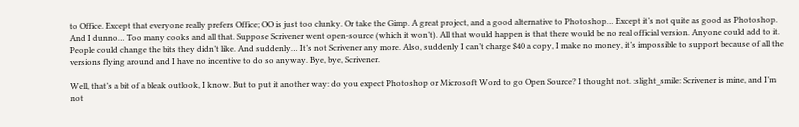to Office. Except that everyone really prefers Office; OO is just too clunky. Or take the Gimp. A great project, and a good alternative to Photoshop… Except it’s not quite as good as Photoshop. And I dunno… Too many cooks and all that. Suppose Scrivener went open-source (which it won’t). All that would happen is that there would be no real official version. Anyone could add to it. People could change the bits they didn’t like. And suddenly… It’s not Scrivener any more. Also, suddenly I can’t charge $40 a copy, I make no money, it’s impossible to support because of all the versions flying around and I have no incentive to do so anyway. Bye, bye, Scrivener.

Well, that’s a bit of a bleak outlook, I know. But to put it another way: do you expect Photoshop or Microsoft Word to go Open Source? I thought not. :slight_smile: Scrivener is mine, and I’m not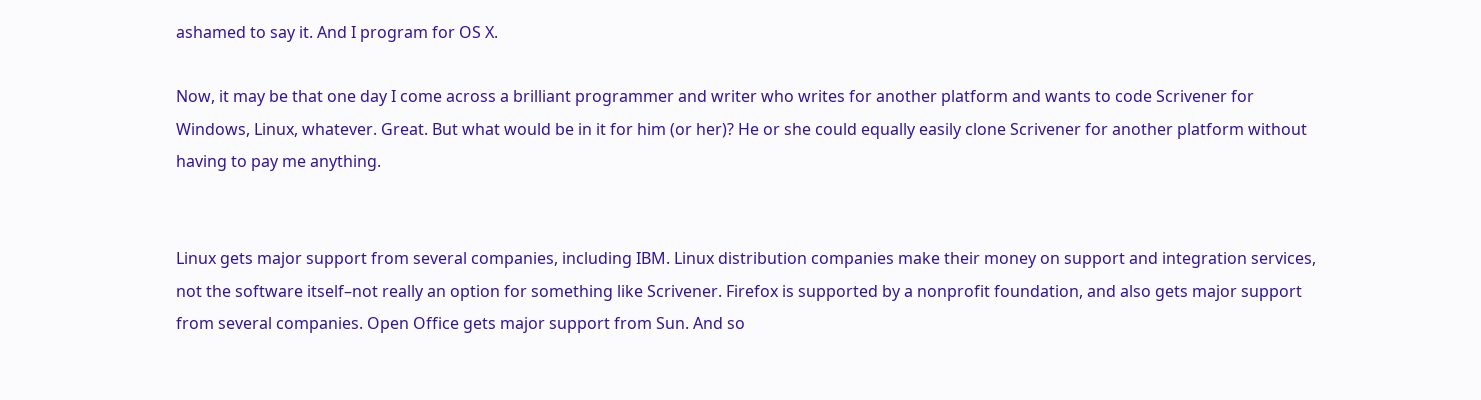ashamed to say it. And I program for OS X.

Now, it may be that one day I come across a brilliant programmer and writer who writes for another platform and wants to code Scrivener for Windows, Linux, whatever. Great. But what would be in it for him (or her)? He or she could equally easily clone Scrivener for another platform without having to pay me anything.


Linux gets major support from several companies, including IBM. Linux distribution companies make their money on support and integration services, not the software itself–not really an option for something like Scrivener. Firefox is supported by a nonprofit foundation, and also gets major support from several companies. Open Office gets major support from Sun. And so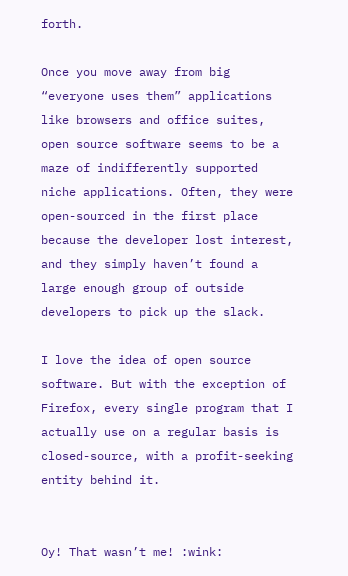forth.

Once you move away from big “everyone uses them” applications like browsers and office suites, open source software seems to be a maze of indifferently supported niche applications. Often, they were open-sourced in the first place because the developer lost interest, and they simply haven’t found a large enough group of outside developers to pick up the slack.

I love the idea of open source software. But with the exception of Firefox, every single program that I actually use on a regular basis is closed-source, with a profit-seeking entity behind it.


Oy! That wasn’t me! :wink: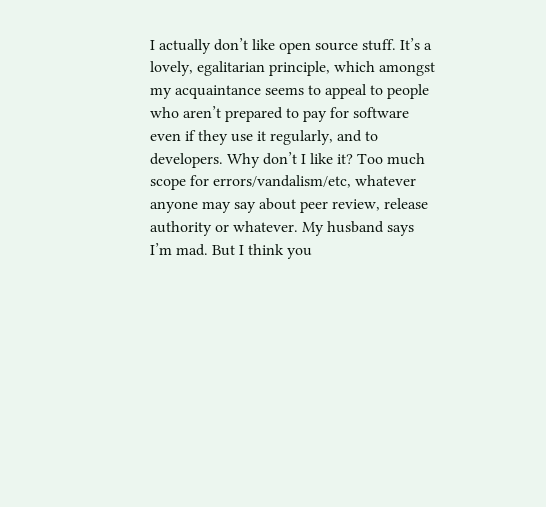I actually don’t like open source stuff. It’s a lovely, egalitarian principle, which amongst my acquaintance seems to appeal to people who aren’t prepared to pay for software even if they use it regularly, and to developers. Why don’t I like it? Too much scope for errors/vandalism/etc, whatever anyone may say about peer review, release authority or whatever. My husband says I’m mad. But I think you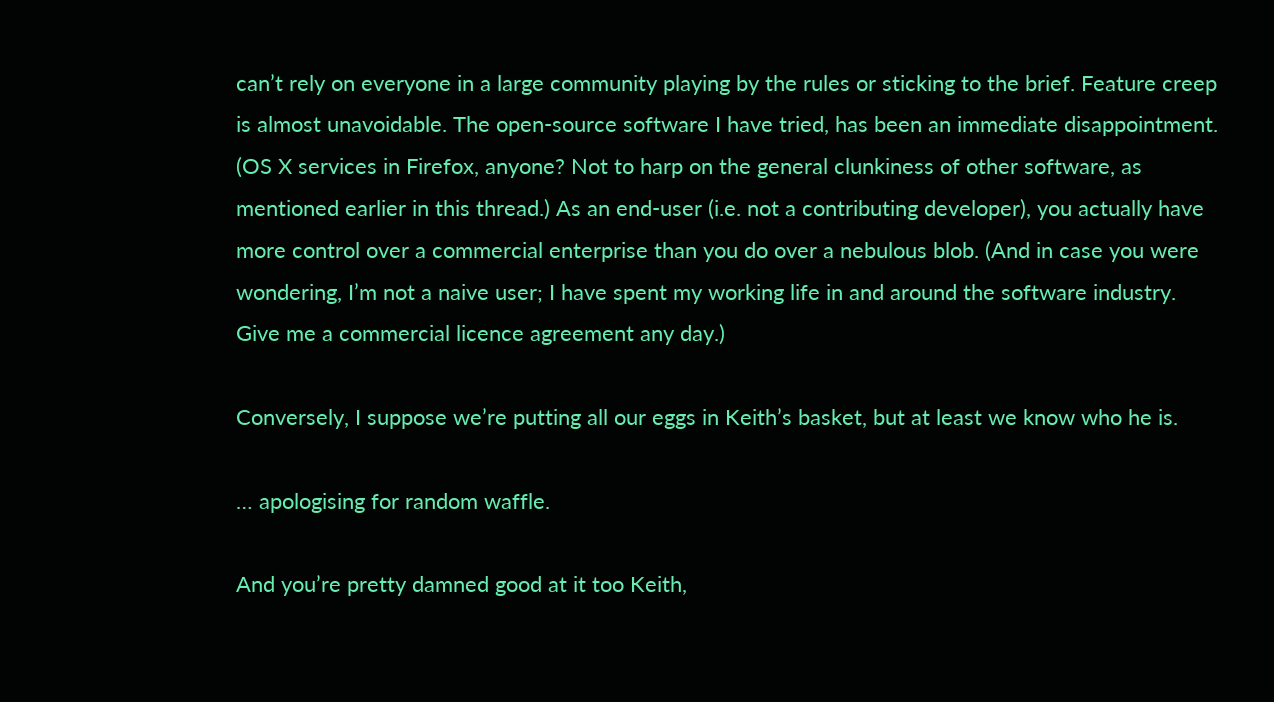can’t rely on everyone in a large community playing by the rules or sticking to the brief. Feature creep is almost unavoidable. The open-source software I have tried, has been an immediate disappointment. (OS X services in Firefox, anyone? Not to harp on the general clunkiness of other software, as mentioned earlier in this thread.) As an end-user (i.e. not a contributing developer), you actually have more control over a commercial enterprise than you do over a nebulous blob. (And in case you were wondering, I’m not a naive user; I have spent my working life in and around the software industry. Give me a commercial licence agreement any day.)

Conversely, I suppose we’re putting all our eggs in Keith’s basket, but at least we know who he is.

… apologising for random waffle.

And you’re pretty damned good at it too Keith,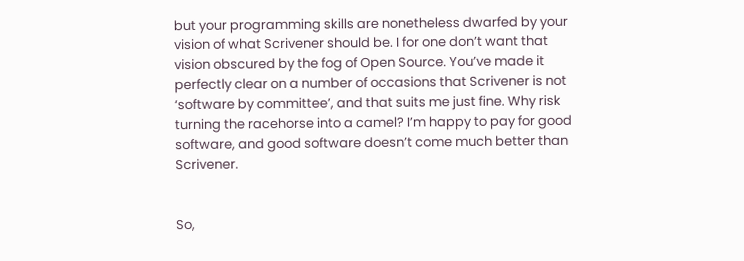but your programming skills are nonetheless dwarfed by your vision of what Scrivener should be. I for one don’t want that vision obscured by the fog of Open Source. You’ve made it perfectly clear on a number of occasions that Scrivener is not ‘software by committee’, and that suits me just fine. Why risk turning the racehorse into a camel? I’m happy to pay for good software, and good software doesn’t come much better than Scrivener.


So,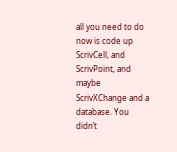all you need to do now is code up ScrivCell, and ScrivPoint, and maybe ScrivXChange and a database. You didn’t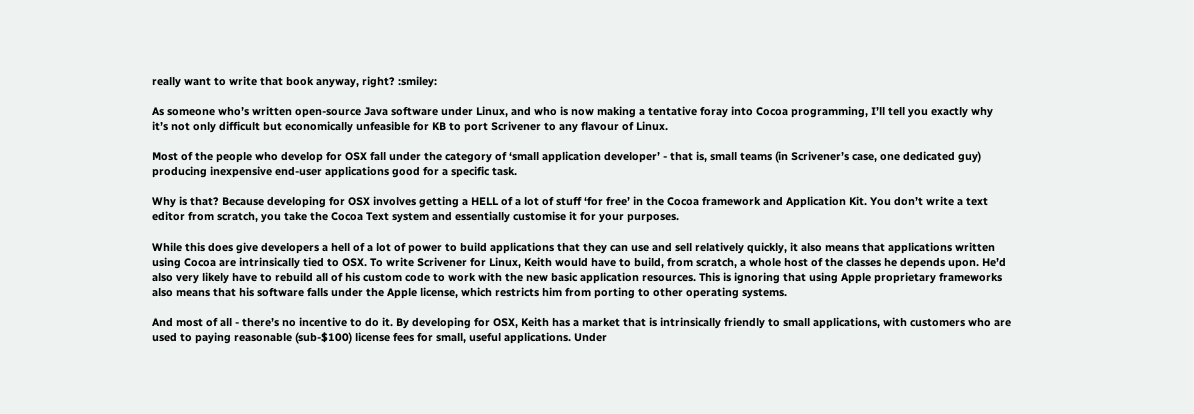really want to write that book anyway, right? :smiley:

As someone who’s written open-source Java software under Linux, and who is now making a tentative foray into Cocoa programming, I’ll tell you exactly why it’s not only difficult but economically unfeasible for KB to port Scrivener to any flavour of Linux.

Most of the people who develop for OSX fall under the category of ‘small application developer’ - that is, small teams (in Scrivener’s case, one dedicated guy) producing inexpensive end-user applications good for a specific task.

Why is that? Because developing for OSX involves getting a HELL of a lot of stuff ‘for free’ in the Cocoa framework and Application Kit. You don’t write a text editor from scratch, you take the Cocoa Text system and essentially customise it for your purposes.

While this does give developers a hell of a lot of power to build applications that they can use and sell relatively quickly, it also means that applications written using Cocoa are intrinsically tied to OSX. To write Scrivener for Linux, Keith would have to build, from scratch, a whole host of the classes he depends upon. He’d also very likely have to rebuild all of his custom code to work with the new basic application resources. This is ignoring that using Apple proprietary frameworks also means that his software falls under the Apple license, which restricts him from porting to other operating systems.

And most of all - there’s no incentive to do it. By developing for OSX, Keith has a market that is intrinsically friendly to small applications, with customers who are used to paying reasonable (sub-$100) license fees for small, useful applications. Under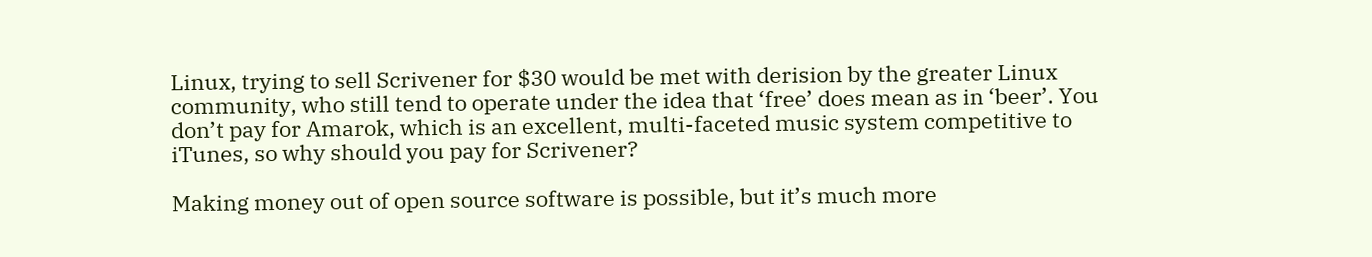Linux, trying to sell Scrivener for $30 would be met with derision by the greater Linux community, who still tend to operate under the idea that ‘free’ does mean as in ‘beer’. You don’t pay for Amarok, which is an excellent, multi-faceted music system competitive to iTunes, so why should you pay for Scrivener?

Making money out of open source software is possible, but it’s much more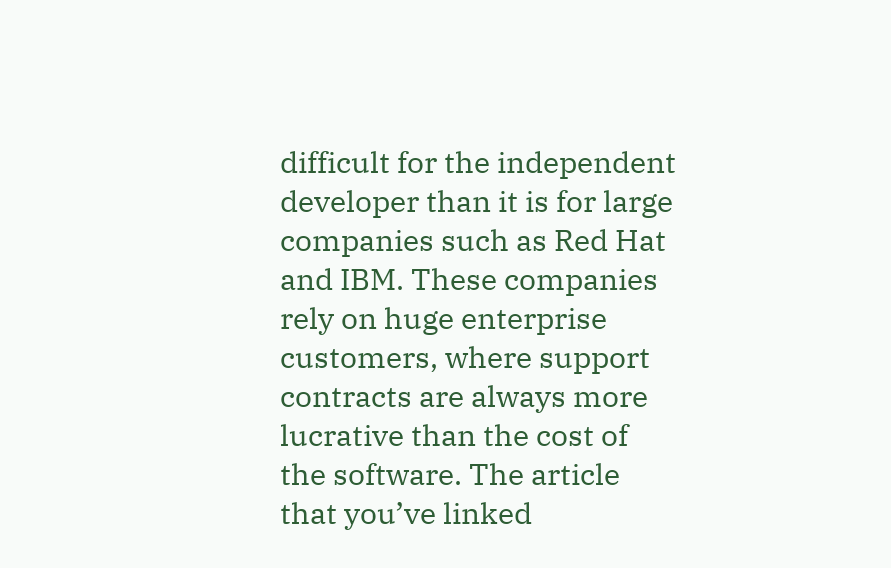difficult for the independent developer than it is for large companies such as Red Hat and IBM. These companies rely on huge enterprise customers, where support contracts are always more lucrative than the cost of the software. The article that you’ve linked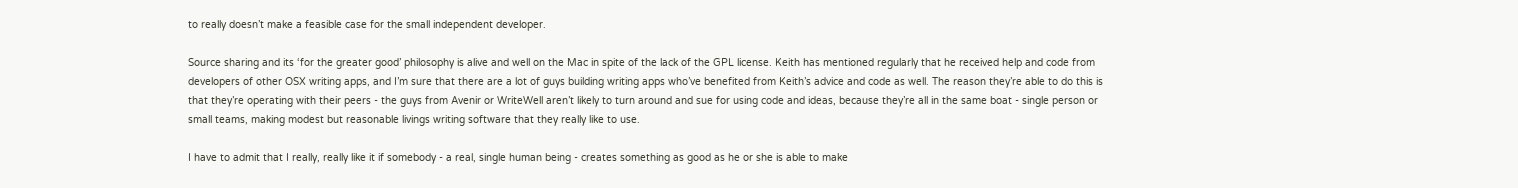to really doesn’t make a feasible case for the small independent developer.

Source sharing and its ‘for the greater good’ philosophy is alive and well on the Mac in spite of the lack of the GPL license. Keith has mentioned regularly that he received help and code from developers of other OSX writing apps, and I’m sure that there are a lot of guys building writing apps who’ve benefited from Keith’s advice and code as well. The reason they’re able to do this is that they’re operating with their peers - the guys from Avenir or WriteWell aren’t likely to turn around and sue for using code and ideas, because they’re all in the same boat - single person or small teams, making modest but reasonable livings writing software that they really like to use.

I have to admit that I really, really like it if somebody - a real, single human being - creates something as good as he or she is able to make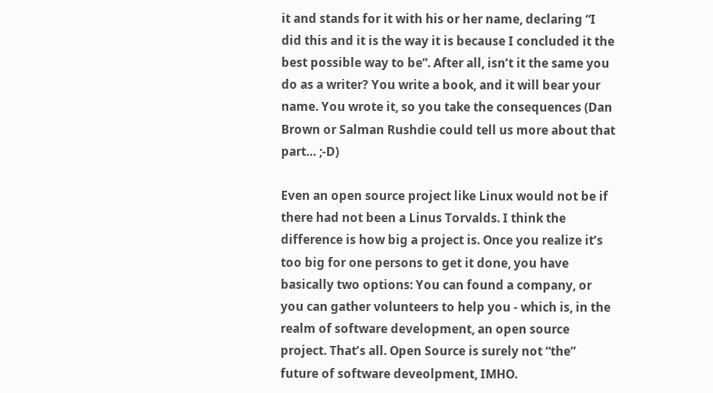it and stands for it with his or her name, declaring “I did this and it is the way it is because I concluded it the best possible way to be”. After all, isn’t it the same you do as a writer? You write a book, and it will bear your name. You wrote it, so you take the consequences (Dan Brown or Salman Rushdie could tell us more about that part… ;-D)

Even an open source project like Linux would not be if there had not been a Linus Torvalds. I think the difference is how big a project is. Once you realize it’s too big for one persons to get it done, you have basically two options: You can found a company, or you can gather volunteers to help you - which is, in the realm of software development, an open source project. That’s all. Open Source is surely not “the” future of software deveolpment, IMHO.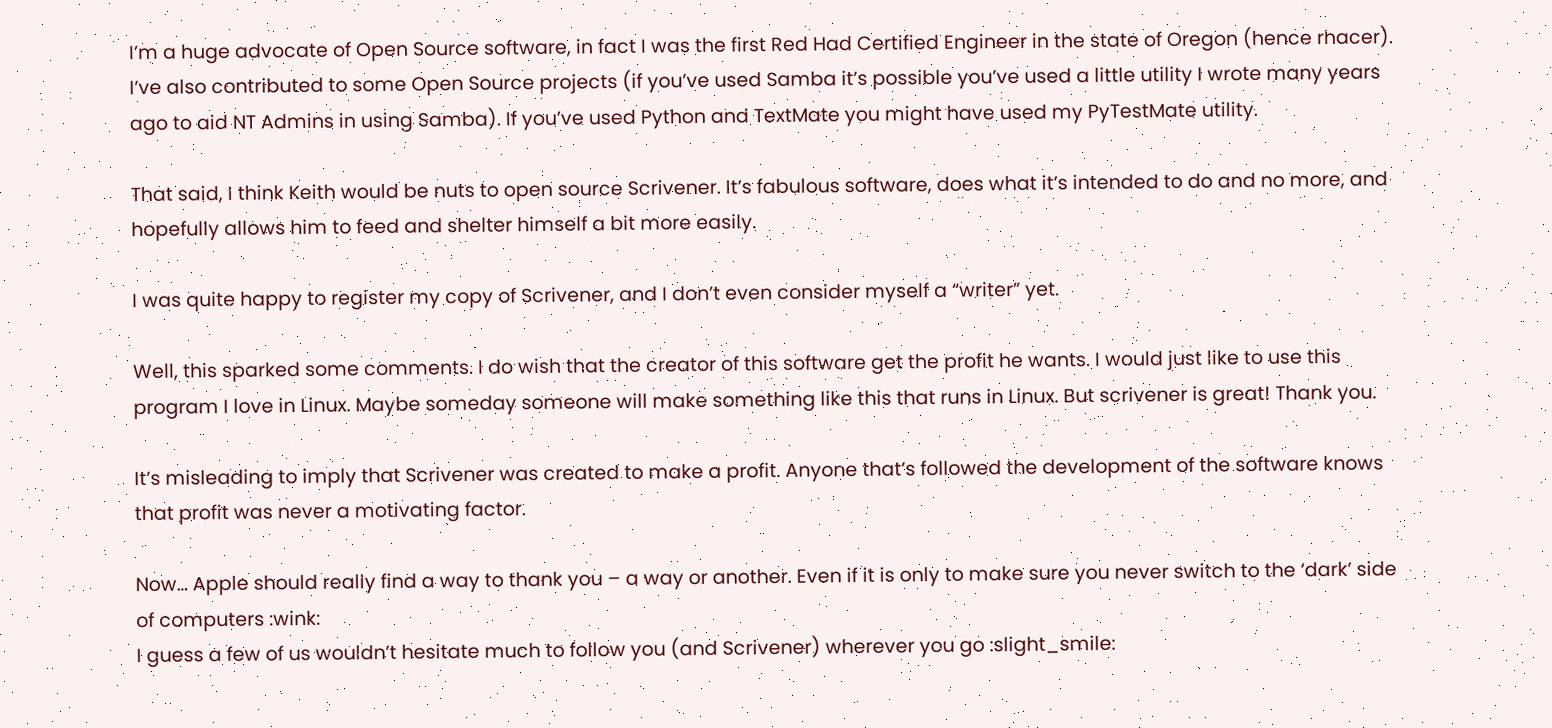I’m a huge advocate of Open Source software, in fact I was the first Red Had Certified Engineer in the state of Oregon (hence rhacer). I’ve also contributed to some Open Source projects (if you’ve used Samba it’s possible you’ve used a little utility I wrote many years ago to aid NT Admins in using Samba). If you’ve used Python and TextMate you might have used my PyTestMate utility.

That said, I think Keith would be nuts to open source Scrivener. It’s fabulous software, does what it’s intended to do and no more, and hopefully allows him to feed and shelter himself a bit more easily.

I was quite happy to register my copy of Scrivener, and I don’t even consider myself a “writer” yet.

Well, this sparked some comments. I do wish that the creator of this software get the profit he wants. I would just like to use this program I love in Linux. Maybe someday someone will make something like this that runs in Linux. But scrivener is great! Thank you.

It’s misleading to imply that Scrivener was created to make a profit. Anyone that’s followed the development of the software knows that profit was never a motivating factor.

Now… Apple should really find a way to thank you – a way or another. Even if it is only to make sure you never switch to the ‘dark’ side of computers :wink:
I guess a few of us wouldn’t hesitate much to follow you (and Scrivener) wherever you go :slight_smile: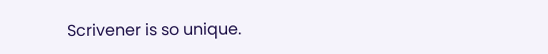Scrivener is so unique.